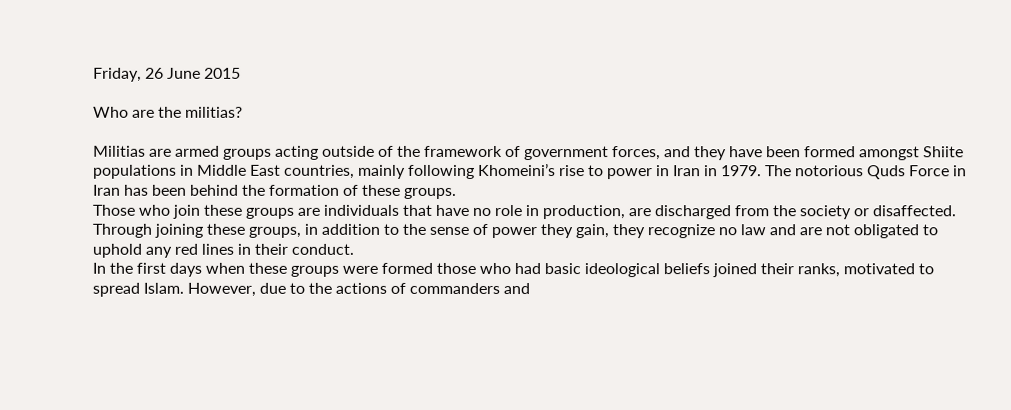Friday, 26 June 2015

Who are the militias?

Militias are armed groups acting outside of the framework of government forces, and they have been formed amongst Shiite populations in Middle East countries, mainly following Khomeini’s rise to power in Iran in 1979. The notorious Quds Force in Iran has been behind the formation of these groups.
Those who join these groups are individuals that have no role in production, are discharged from the society or disaffected. Through joining these groups, in addition to the sense of power they gain, they recognize no law and are not obligated to uphold any red lines in their conduct.
In the first days when these groups were formed those who had basic ideological beliefs joined their ranks, motivated to spread Islam. However, due to the actions of commanders and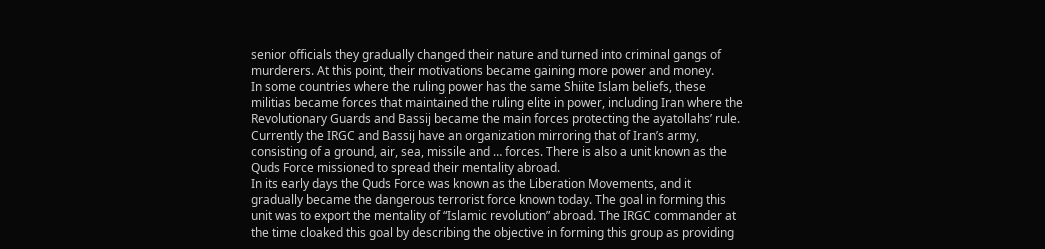senior officials they gradually changed their nature and turned into criminal gangs of murderers. At this point, their motivations became gaining more power and money.
In some countries where the ruling power has the same Shiite Islam beliefs, these militias became forces that maintained the ruling elite in power, including Iran where the Revolutionary Guards and Bassij became the main forces protecting the ayatollahs’ rule. Currently the IRGC and Bassij have an organization mirroring that of Iran’s army, consisting of a ground, air, sea, missile and … forces. There is also a unit known as the Quds Force missioned to spread their mentality abroad.
In its early days the Quds Force was known as the Liberation Movements, and it gradually became the dangerous terrorist force known today. The goal in forming this unit was to export the mentality of “Islamic revolution” abroad. The IRGC commander at the time cloaked this goal by describing the objective in forming this group as providing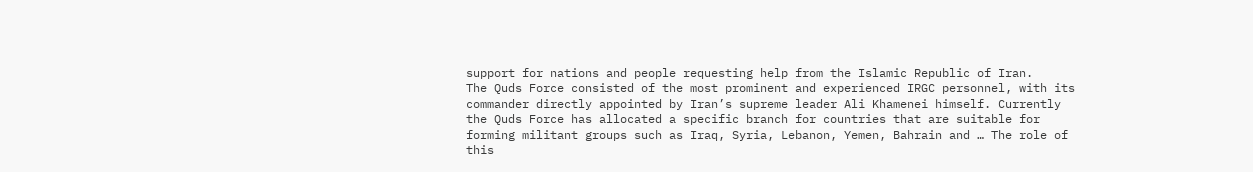support for nations and people requesting help from the Islamic Republic of Iran.
The Quds Force consisted of the most prominent and experienced IRGC personnel, with its commander directly appointed by Iran’s supreme leader Ali Khamenei himself. Currently the Quds Force has allocated a specific branch for countries that are suitable for forming militant groups such as Iraq, Syria, Lebanon, Yemen, Bahrain and … The role of this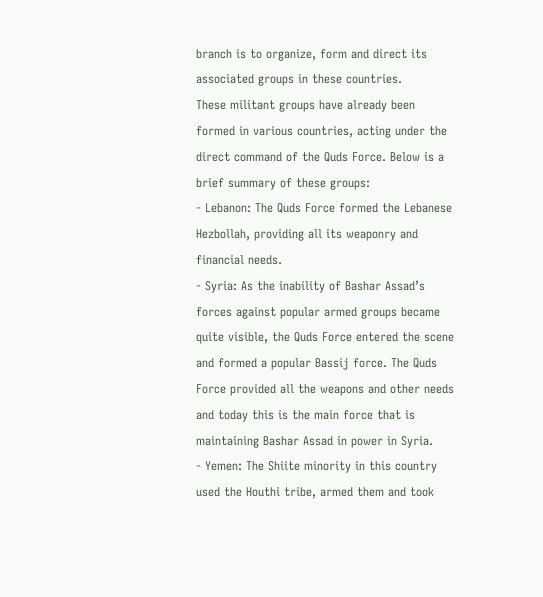branch is to organize, form and direct its associated groups in these countries.
These militant groups have already been formed in various countries, acting under the direct command of the Quds Force. Below is a brief summary of these groups:
- Lebanon: The Quds Force formed the Lebanese Hezbollah, providing all its weaponry and financial needs.
- Syria: As the inability of Bashar Assad’s forces against popular armed groups became quite visible, the Quds Force entered the scene and formed a popular Bassij force. The Quds Force provided all the weapons and other needs and today this is the main force that is maintaining Bashar Assad in power in Syria.
- Yemen: The Shiite minority in this country used the Houthi tribe, armed them and took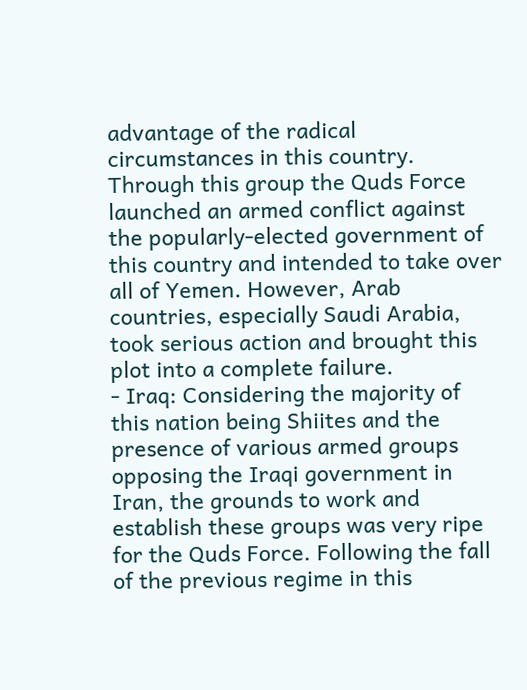advantage of the radical circumstances in this country. Through this group the Quds Force launched an armed conflict against the popularly-elected government of this country and intended to take over all of Yemen. However, Arab countries, especially Saudi Arabia, took serious action and brought this plot into a complete failure.
- Iraq: Considering the majority of this nation being Shiites and the presence of various armed groups opposing the Iraqi government in Iran, the grounds to work and establish these groups was very ripe for the Quds Force. Following the fall of the previous regime in this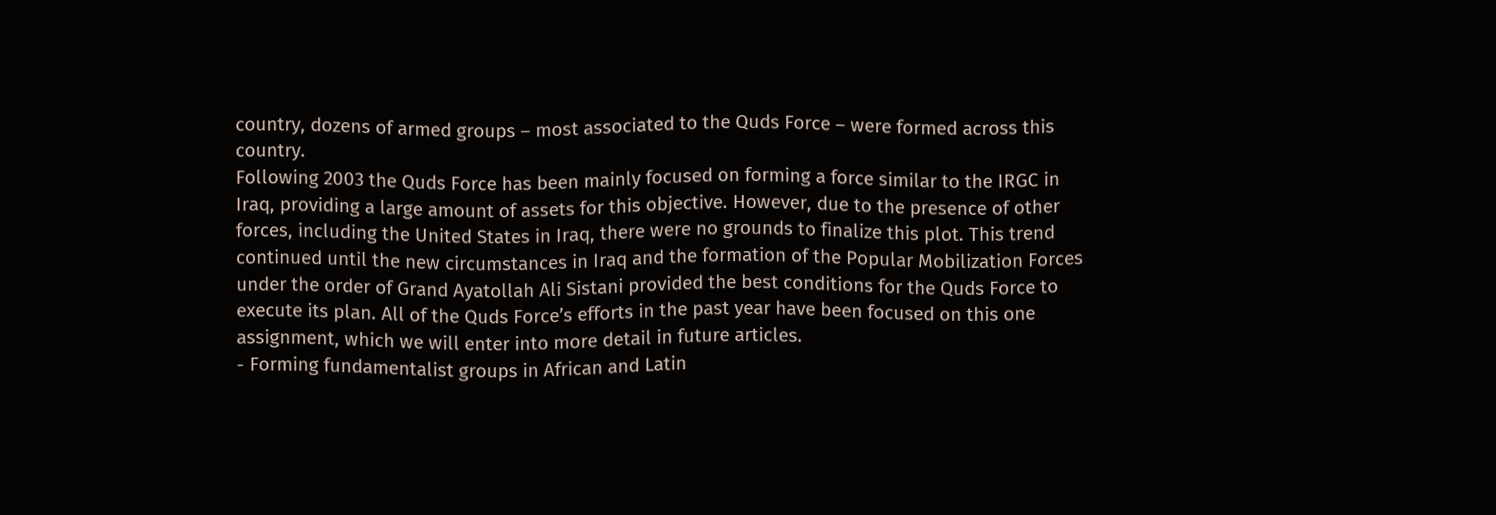country, dozens of armed groups – most associated to the Quds Force – were formed across this country.
Following 2003 the Quds Force has been mainly focused on forming a force similar to the IRGC in Iraq, providing a large amount of assets for this objective. However, due to the presence of other forces, including the United States in Iraq, there were no grounds to finalize this plot. This trend continued until the new circumstances in Iraq and the formation of the Popular Mobilization Forces under the order of Grand Ayatollah Ali Sistani provided the best conditions for the Quds Force to execute its plan. All of the Quds Force’s efforts in the past year have been focused on this one assignment, which we will enter into more detail in future articles.
- Forming fundamentalist groups in African and Latin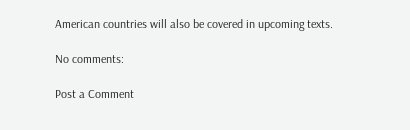American countries will also be covered in upcoming texts.

No comments:

Post a Comment